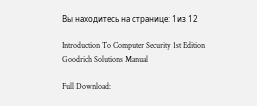Вы находитесь на странице: 1из 12

Introduction To Computer Security 1st Edition Goodrich Solutions Manual

Full Download: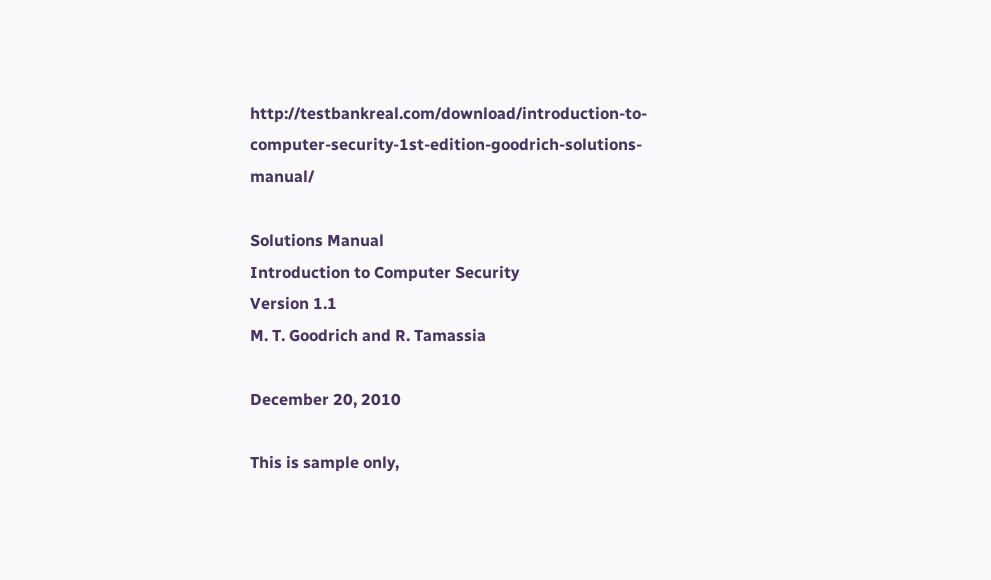http://testbankreal.com/download/introduction-to-computer-security-1st-edition-goodrich-solutions-manual/

Solutions Manual
Introduction to Computer Security
Version 1.1
M. T. Goodrich and R. Tamassia

December 20, 2010

This is sample only,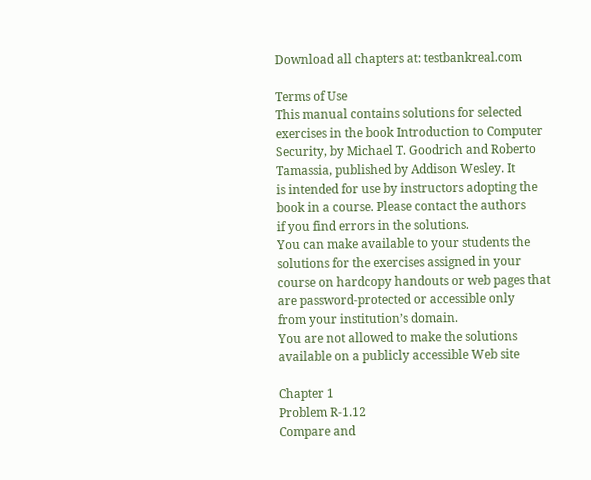Download all chapters at: testbankreal.com

Terms of Use
This manual contains solutions for selected exercises in the book Introduction to Computer
Security, by Michael T. Goodrich and Roberto Tamassia, published by Addison Wesley. It
is intended for use by instructors adopting the book in a course. Please contact the authors
if you find errors in the solutions.
You can make available to your students the solutions for the exercises assigned in your
course on hardcopy handouts or web pages that are password-protected or accessible only
from your institution’s domain.
You are not allowed to make the solutions available on a publicly accessible Web site

Chapter 1
Problem R-1.12
Compare and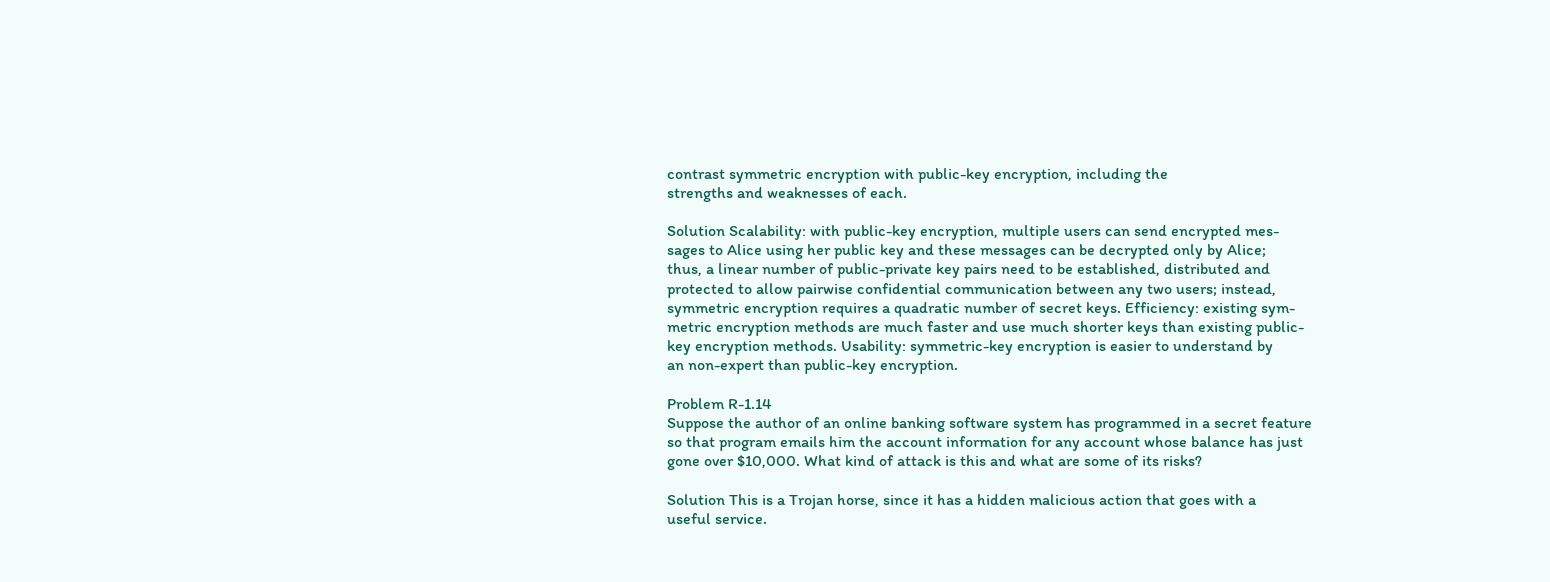contrast symmetric encryption with public-key encryption, including the
strengths and weaknesses of each.

Solution Scalability: with public-key encryption, multiple users can send encrypted mes-
sages to Alice using her public key and these messages can be decrypted only by Alice;
thus, a linear number of public-private key pairs need to be established, distributed and
protected to allow pairwise confidential communication between any two users; instead,
symmetric encryption requires a quadratic number of secret keys. Efficiency: existing sym-
metric encryption methods are much faster and use much shorter keys than existing public-
key encryption methods. Usability: symmetric-key encryption is easier to understand by
an non-expert than public-key encryption.

Problem R-1.14
Suppose the author of an online banking software system has programmed in a secret feature
so that program emails him the account information for any account whose balance has just
gone over $10,000. What kind of attack is this and what are some of its risks?

Solution This is a Trojan horse, since it has a hidden malicious action that goes with a
useful service.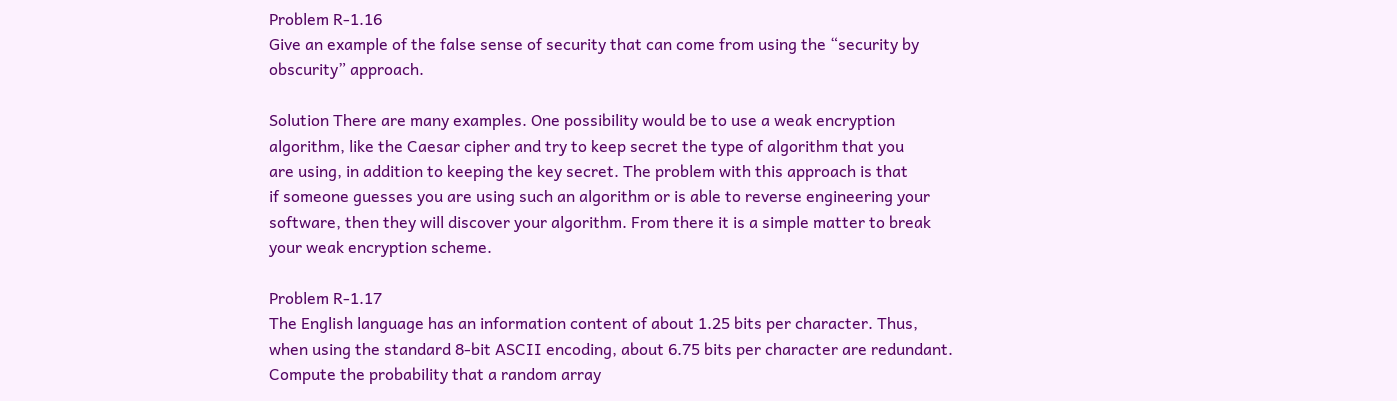Problem R-1.16
Give an example of the false sense of security that can come from using the “security by
obscurity” approach.

Solution There are many examples. One possibility would be to use a weak encryption
algorithm, like the Caesar cipher and try to keep secret the type of algorithm that you
are using, in addition to keeping the key secret. The problem with this approach is that
if someone guesses you are using such an algorithm or is able to reverse engineering your
software, then they will discover your algorithm. From there it is a simple matter to break
your weak encryption scheme.

Problem R-1.17
The English language has an information content of about 1.25 bits per character. Thus,
when using the standard 8-bit ASCII encoding, about 6.75 bits per character are redundant.
Compute the probability that a random array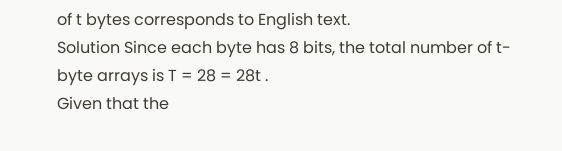of t bytes corresponds to English text.
Solution Since each byte has 8 bits, the total number of t-byte arrays is T = 28 = 28t .
Given that the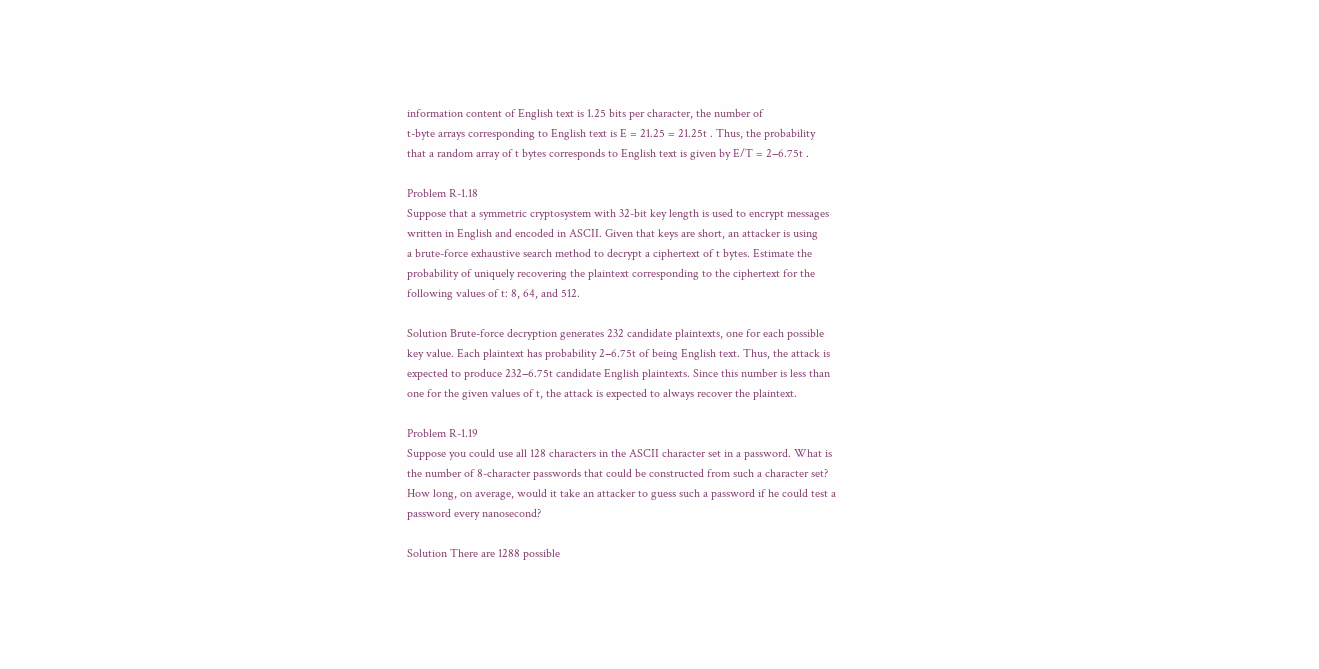information content of English text is 1.25 bits per character, the number of
t-byte arrays corresponding to English text is E = 21.25 = 21.25t . Thus, the probability
that a random array of t bytes corresponds to English text is given by E/T = 2−6.75t .

Problem R-1.18
Suppose that a symmetric cryptosystem with 32-bit key length is used to encrypt messages
written in English and encoded in ASCII. Given that keys are short, an attacker is using
a brute-force exhaustive search method to decrypt a ciphertext of t bytes. Estimate the
probability of uniquely recovering the plaintext corresponding to the ciphertext for the
following values of t: 8, 64, and 512.

Solution Brute-force decryption generates 232 candidate plaintexts, one for each possible
key value. Each plaintext has probability 2−6.75t of being English text. Thus, the attack is
expected to produce 232−6.75t candidate English plaintexts. Since this number is less than
one for the given values of t, the attack is expected to always recover the plaintext.

Problem R-1.19
Suppose you could use all 128 characters in the ASCII character set in a password. What is
the number of 8-character passwords that could be constructed from such a character set?
How long, on average, would it take an attacker to guess such a password if he could test a
password every nanosecond?

Solution There are 1288 possible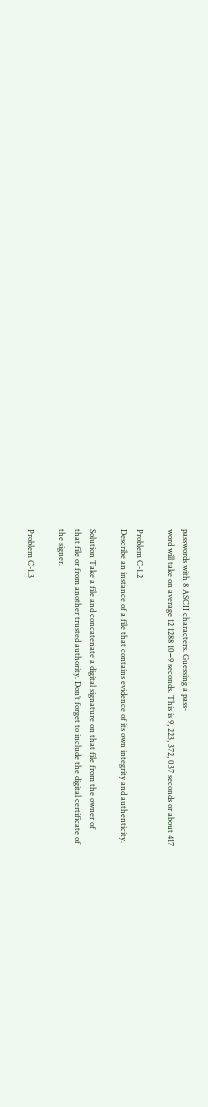passwords with 8 ASCII characters. Guessing a pass-
word will take on average 12 1288 10−9 seconds. This is 9, 223, 372, 037 seconds or about 417

Problem C-1.2
Describe an instance of a file that contains evidence of its own integrity and authenticity.

Solution Take a file and concatenate a digital signature on that file from the owner of
that file or from another trusted authority. Don’t forget to include the digital certificate of
the signer.

Problem C-1.3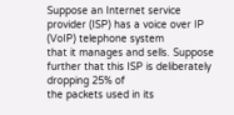Suppose an Internet service provider (ISP) has a voice over IP (VoIP) telephone system
that it manages and sells. Suppose further that this ISP is deliberately dropping 25% of
the packets used in its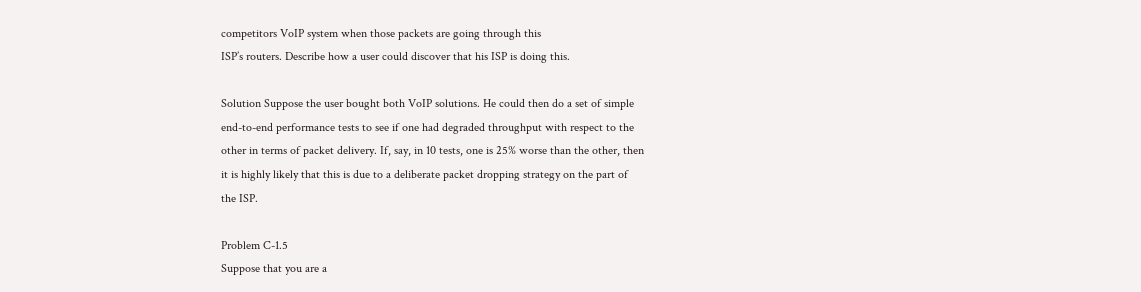competitors VoIP system when those packets are going through this
ISP’s routers. Describe how a user could discover that his ISP is doing this.

Solution Suppose the user bought both VoIP solutions. He could then do a set of simple
end-to-end performance tests to see if one had degraded throughput with respect to the
other in terms of packet delivery. If, say, in 10 tests, one is 25% worse than the other, then
it is highly likely that this is due to a deliberate packet dropping strategy on the part of
the ISP.

Problem C-1.5
Suppose that you are a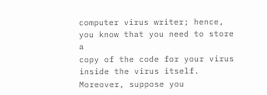computer virus writer; hence, you know that you need to store a
copy of the code for your virus inside the virus itself. Moreover, suppose you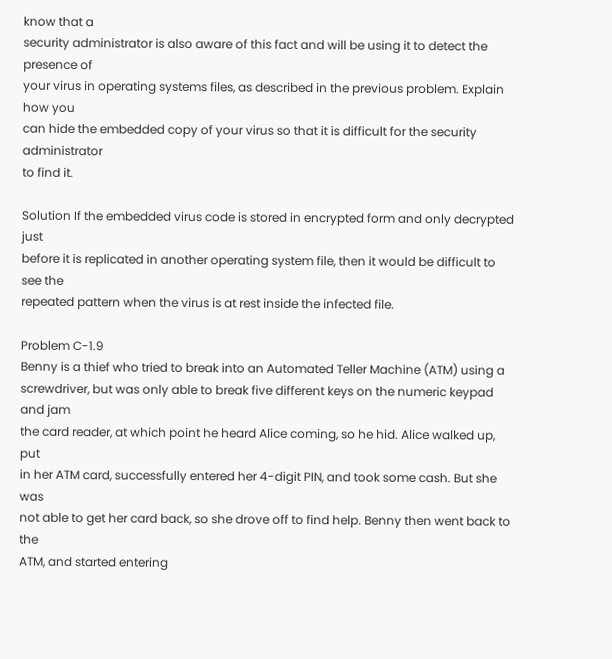know that a
security administrator is also aware of this fact and will be using it to detect the presence of
your virus in operating systems files, as described in the previous problem. Explain how you
can hide the embedded copy of your virus so that it is difficult for the security administrator
to find it.

Solution If the embedded virus code is stored in encrypted form and only decrypted just
before it is replicated in another operating system file, then it would be difficult to see the
repeated pattern when the virus is at rest inside the infected file.

Problem C-1.9
Benny is a thief who tried to break into an Automated Teller Machine (ATM) using a
screwdriver, but was only able to break five different keys on the numeric keypad and jam
the card reader, at which point he heard Alice coming, so he hid. Alice walked up, put
in her ATM card, successfully entered her 4-digit PIN, and took some cash. But she was
not able to get her card back, so she drove off to find help. Benny then went back to the
ATM, and started entering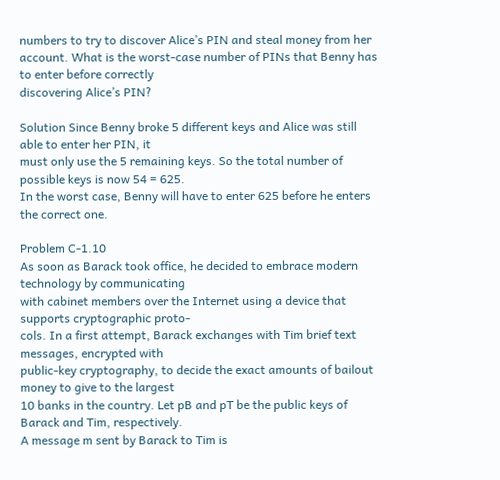numbers to try to discover Alice’s PIN and steal money from her
account. What is the worst-case number of PINs that Benny has to enter before correctly
discovering Alice’s PIN?

Solution Since Benny broke 5 different keys and Alice was still able to enter her PIN, it
must only use the 5 remaining keys. So the total number of possible keys is now 54 = 625.
In the worst case, Benny will have to enter 625 before he enters the correct one.

Problem C-1.10
As soon as Barack took office, he decided to embrace modern technology by communicating
with cabinet members over the Internet using a device that supports cryptographic proto-
cols. In a first attempt, Barack exchanges with Tim brief text messages, encrypted with
public-key cryptography, to decide the exact amounts of bailout money to give to the largest
10 banks in the country. Let pB and pT be the public keys of Barack and Tim, respectively.
A message m sent by Barack to Tim is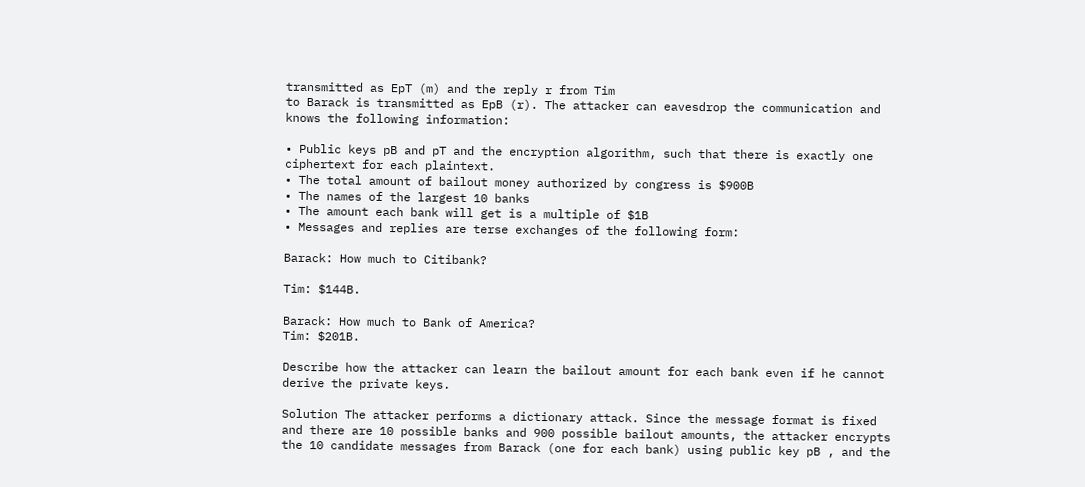transmitted as EpT (m) and the reply r from Tim
to Barack is transmitted as EpB (r). The attacker can eavesdrop the communication and
knows the following information:

• Public keys pB and pT and the encryption algorithm, such that there is exactly one
ciphertext for each plaintext.
• The total amount of bailout money authorized by congress is $900B
• The names of the largest 10 banks
• The amount each bank will get is a multiple of $1B
• Messages and replies are terse exchanges of the following form:

Barack: How much to Citibank?

Tim: $144B.

Barack: How much to Bank of America?
Tim: $201B.

Describe how the attacker can learn the bailout amount for each bank even if he cannot
derive the private keys.

Solution The attacker performs a dictionary attack. Since the message format is fixed
and there are 10 possible banks and 900 possible bailout amounts, the attacker encrypts
the 10 candidate messages from Barack (one for each bank) using public key pB , and the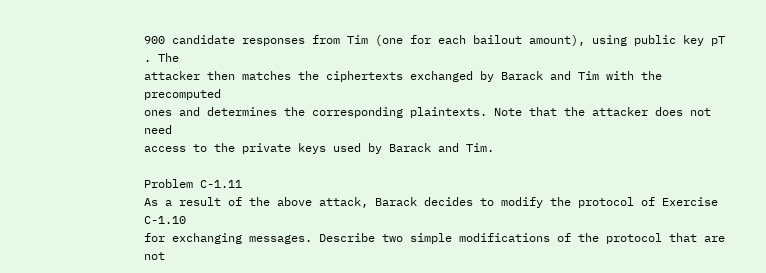900 candidate responses from Tim (one for each bailout amount), using public key pT . The
attacker then matches the ciphertexts exchanged by Barack and Tim with the precomputed
ones and determines the corresponding plaintexts. Note that the attacker does not need
access to the private keys used by Barack and Tim.

Problem C-1.11
As a result of the above attack, Barack decides to modify the protocol of Exercise C-1.10
for exchanging messages. Describe two simple modifications of the protocol that are not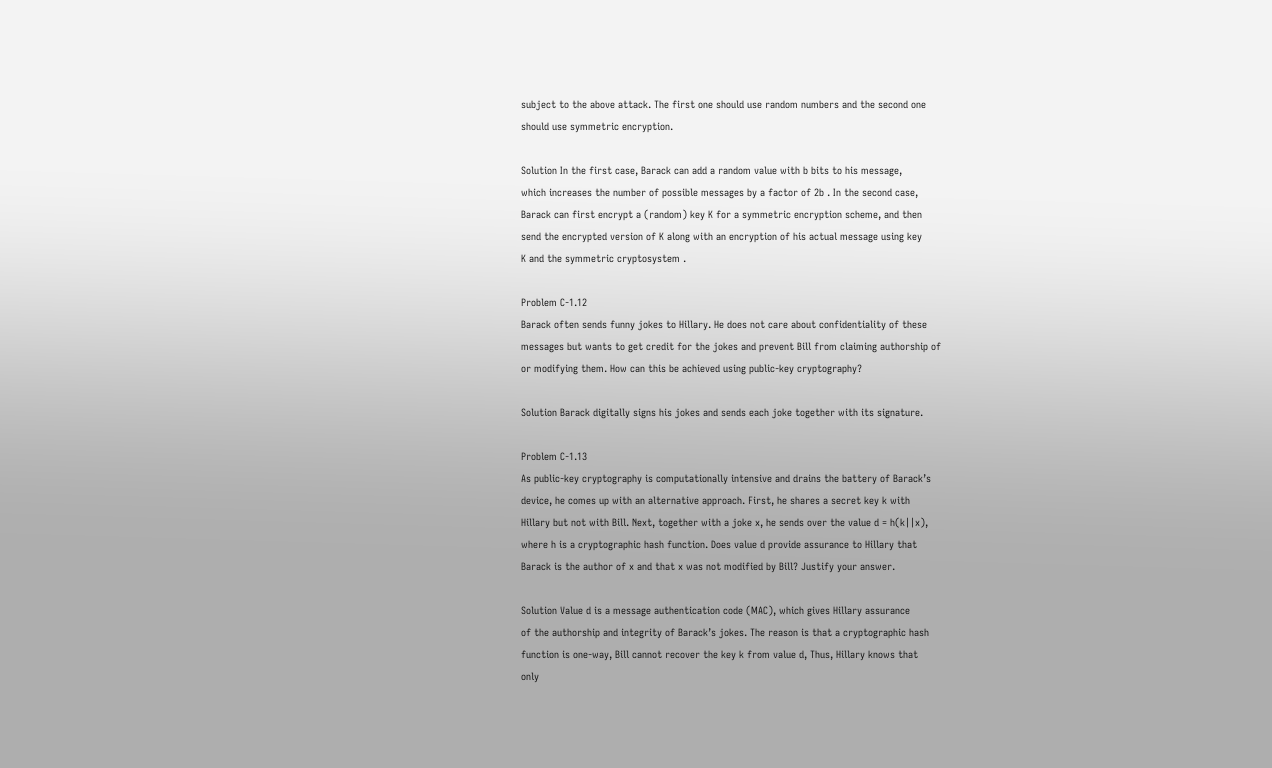subject to the above attack. The first one should use random numbers and the second one
should use symmetric encryption.

Solution In the first case, Barack can add a random value with b bits to his message,
which increases the number of possible messages by a factor of 2b . In the second case,
Barack can first encrypt a (random) key K for a symmetric encryption scheme, and then
send the encrypted version of K along with an encryption of his actual message using key
K and the symmetric cryptosystem .

Problem C-1.12
Barack often sends funny jokes to Hillary. He does not care about confidentiality of these
messages but wants to get credit for the jokes and prevent Bill from claiming authorship of
or modifying them. How can this be achieved using public-key cryptography?

Solution Barack digitally signs his jokes and sends each joke together with its signature.

Problem C-1.13
As public-key cryptography is computationally intensive and drains the battery of Barack’s
device, he comes up with an alternative approach. First, he shares a secret key k with
Hillary but not with Bill. Next, together with a joke x, he sends over the value d = h(k||x),
where h is a cryptographic hash function. Does value d provide assurance to Hillary that
Barack is the author of x and that x was not modified by Bill? Justify your answer.

Solution Value d is a message authentication code (MAC), which gives Hillary assurance
of the authorship and integrity of Barack’s jokes. The reason is that a cryptographic hash
function is one-way, Bill cannot recover the key k from value d, Thus, Hillary knows that
only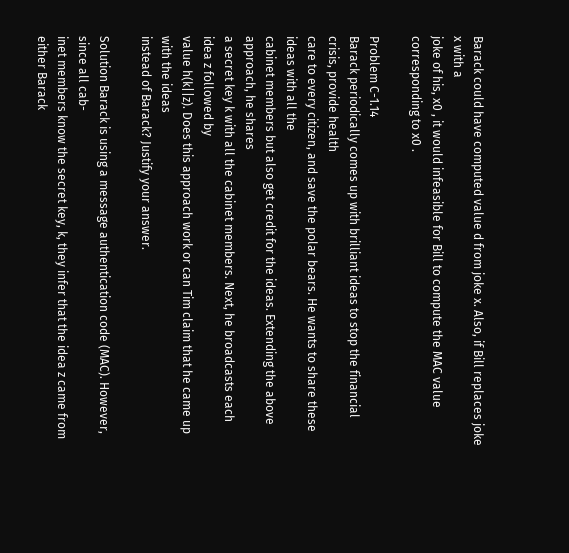Barack could have computed value d from joke x. Also, if Bill replaces joke x with a
joke of his, x0 , it would infeasible for Bill to compute the MAC value corresponding to x0 .

Problem C-1.14
Barack periodically comes up with brilliant ideas to stop the financial crisis, provide health
care to every citizen, and save the polar bears. He wants to share these ideas with all the
cabinet members but also get credit for the ideas. Extending the above approach, he shares
a secret key k with all the cabinet members. Next, he broadcasts each idea z followed by
value h(k||z). Does this approach work or can Tim claim that he came up with the ideas
instead of Barack? Justify your answer.

Solution Barack is using a message authentication code (MAC). However, since all cab-
inet members know the secret key, k, they infer that the idea z came from either Barack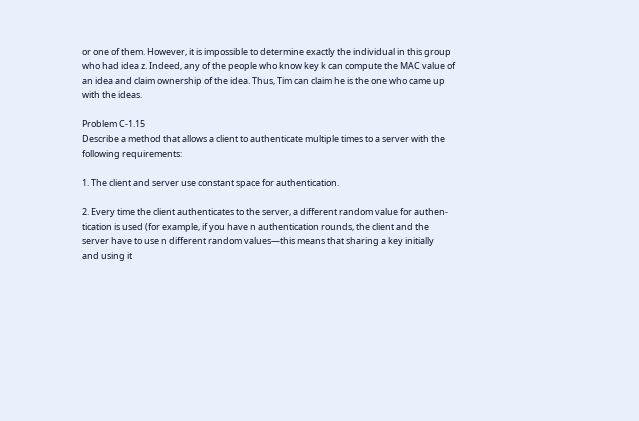or one of them. However, it is impossible to determine exactly the individual in this group
who had idea z. Indeed, any of the people who know key k can compute the MAC value of
an idea and claim ownership of the idea. Thus, Tim can claim he is the one who came up
with the ideas.

Problem C-1.15
Describe a method that allows a client to authenticate multiple times to a server with the
following requirements:

1. The client and server use constant space for authentication.

2. Every time the client authenticates to the server, a different random value for authen-
tication is used (for example, if you have n authentication rounds, the client and the
server have to use n different random values—this means that sharing a key initially
and using it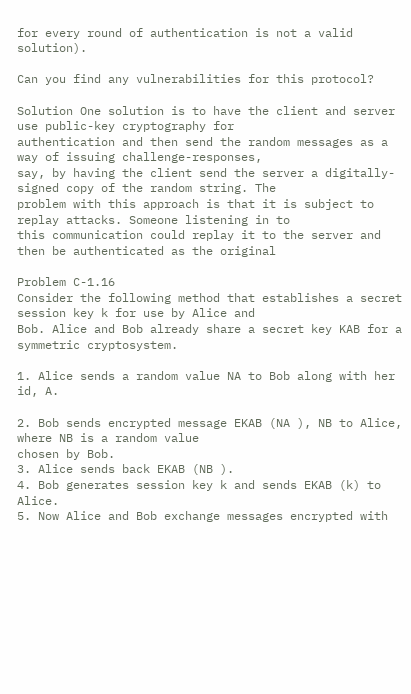for every round of authentication is not a valid solution).

Can you find any vulnerabilities for this protocol?

Solution One solution is to have the client and server use public-key cryptography for
authentication and then send the random messages as a way of issuing challenge-responses,
say, by having the client send the server a digitally-signed copy of the random string. The
problem with this approach is that it is subject to replay attacks. Someone listening in to
this communication could replay it to the server and then be authenticated as the original

Problem C-1.16
Consider the following method that establishes a secret session key k for use by Alice and
Bob. Alice and Bob already share a secret key KAB for a symmetric cryptosystem.

1. Alice sends a random value NA to Bob along with her id, A.

2. Bob sends encrypted message EKAB (NA ), NB to Alice, where NB is a random value
chosen by Bob.
3. Alice sends back EKAB (NB ).
4. Bob generates session key k and sends EKAB (k) to Alice.
5. Now Alice and Bob exchange messages encrypted with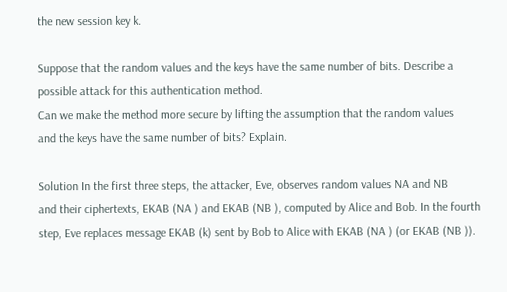the new session key k.

Suppose that the random values and the keys have the same number of bits. Describe a
possible attack for this authentication method.
Can we make the method more secure by lifting the assumption that the random values
and the keys have the same number of bits? Explain.

Solution In the first three steps, the attacker, Eve, observes random values NA and NB
and their ciphertexts, EKAB (NA ) and EKAB (NB ), computed by Alice and Bob. In the fourth
step, Eve replaces message EKAB (k) sent by Bob to Alice with EKAB (NA ) (or EKAB (NB )).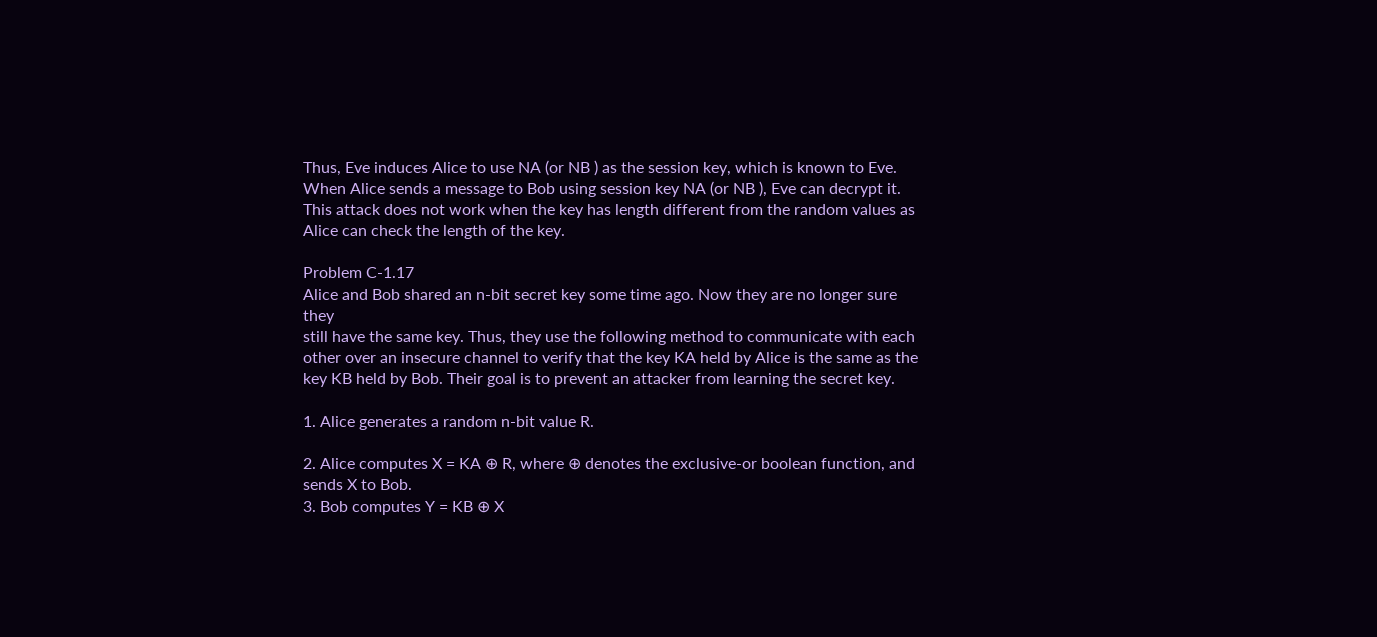Thus, Eve induces Alice to use NA (or NB ) as the session key, which is known to Eve.
When Alice sends a message to Bob using session key NA (or NB ), Eve can decrypt it.
This attack does not work when the key has length different from the random values as
Alice can check the length of the key.

Problem C-1.17
Alice and Bob shared an n-bit secret key some time ago. Now they are no longer sure they
still have the same key. Thus, they use the following method to communicate with each
other over an insecure channel to verify that the key KA held by Alice is the same as the
key KB held by Bob. Their goal is to prevent an attacker from learning the secret key.

1. Alice generates a random n-bit value R.

2. Alice computes X = KA ⊕ R, where ⊕ denotes the exclusive-or boolean function, and
sends X to Bob.
3. Bob computes Y = KB ⊕ X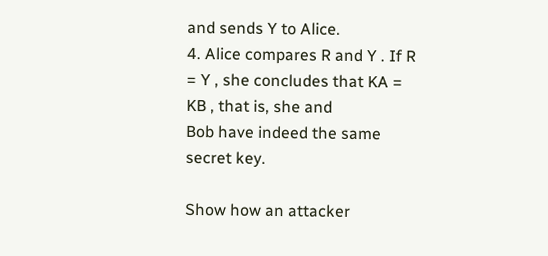and sends Y to Alice.
4. Alice compares R and Y . If R = Y , she concludes that KA = KB , that is, she and
Bob have indeed the same secret key.

Show how an attacker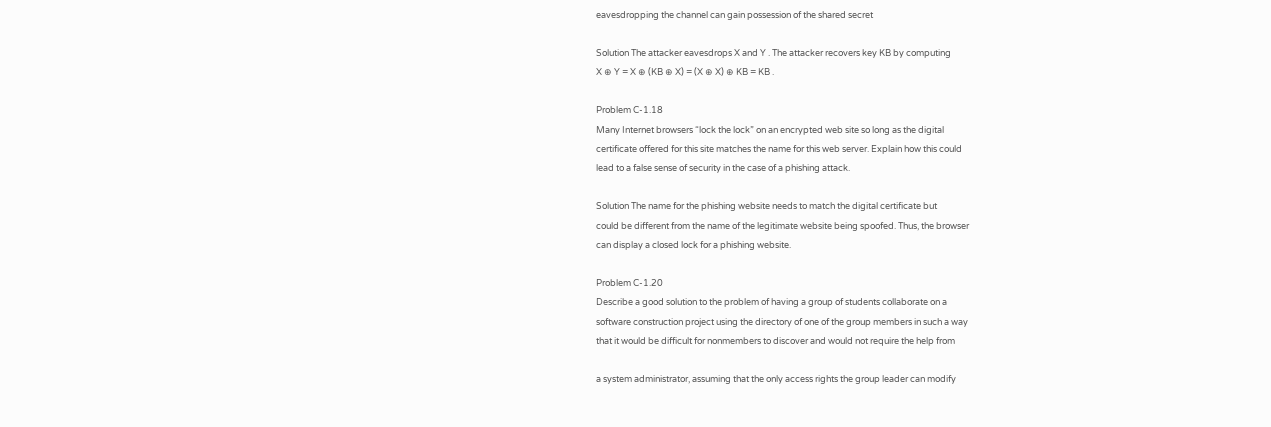eavesdropping the channel can gain possession of the shared secret

Solution The attacker eavesdrops X and Y . The attacker recovers key KB by computing
X ⊕ Y = X ⊕ (KB ⊕ X) = (X ⊕ X) ⊕ KB = KB .

Problem C-1.18
Many Internet browsers “lock the lock” on an encrypted web site so long as the digital
certificate offered for this site matches the name for this web server. Explain how this could
lead to a false sense of security in the case of a phishing attack.

Solution The name for the phishing website needs to match the digital certificate but
could be different from the name of the legitimate website being spoofed. Thus, the browser
can display a closed lock for a phishing website.

Problem C-1.20
Describe a good solution to the problem of having a group of students collaborate on a
software construction project using the directory of one of the group members in such a way
that it would be difficult for nonmembers to discover and would not require the help from

a system administrator, assuming that the only access rights the group leader can modify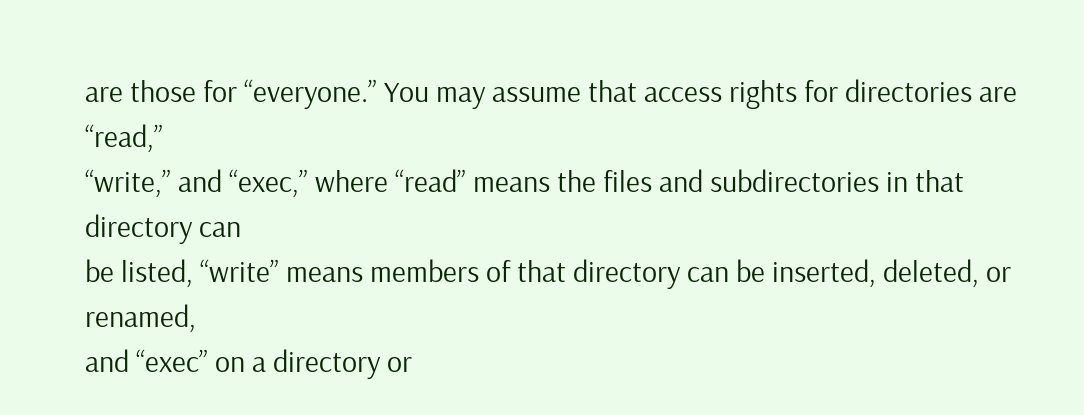are those for “everyone.” You may assume that access rights for directories are “read,”
“write,” and “exec,” where “read” means the files and subdirectories in that directory can
be listed, “write” means members of that directory can be inserted, deleted, or renamed,
and “exec” on a directory or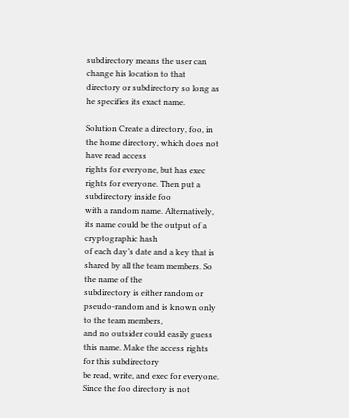subdirectory means the user can change his location to that
directory or subdirectory so long as he specifies its exact name.

Solution Create a directory, foo, in the home directory, which does not have read access
rights for everyone, but has exec rights for everyone. Then put a subdirectory inside foo
with a random name. Alternatively, its name could be the output of a cryptographic hash
of each day’s date and a key that is shared by all the team members. So the name of the
subdirectory is either random or pseudo-random and is known only to the team members,
and no outsider could easily guess this name. Make the access rights for this subdirectory
be read, write, and exec for everyone. Since the foo directory is not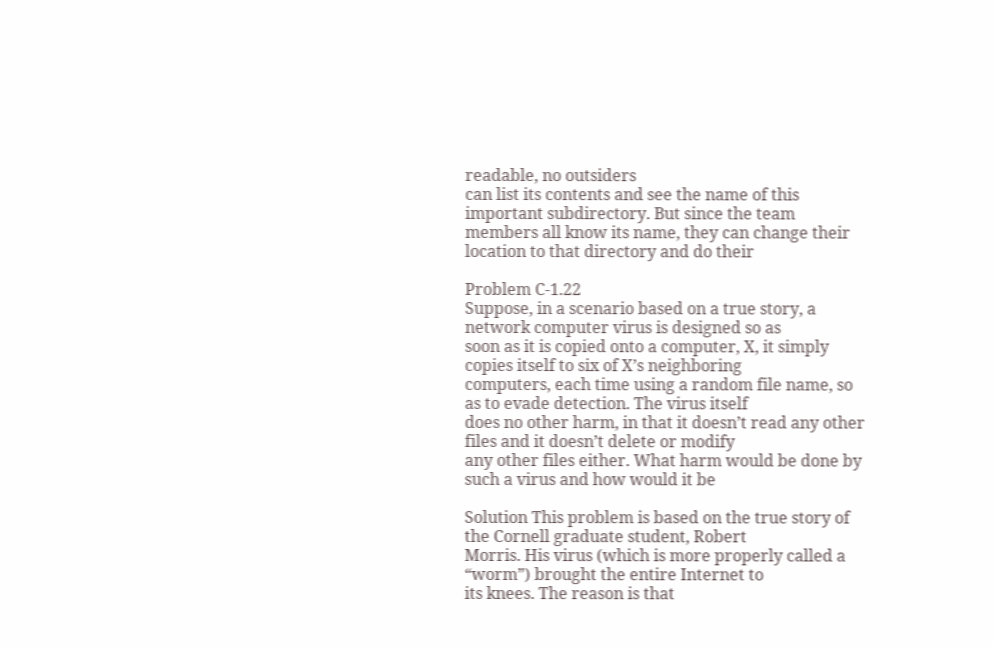readable, no outsiders
can list its contents and see the name of this important subdirectory. But since the team
members all know its name, they can change their location to that directory and do their

Problem C-1.22
Suppose, in a scenario based on a true story, a network computer virus is designed so as
soon as it is copied onto a computer, X, it simply copies itself to six of X’s neighboring
computers, each time using a random file name, so as to evade detection. The virus itself
does no other harm, in that it doesn’t read any other files and it doesn’t delete or modify
any other files either. What harm would be done by such a virus and how would it be

Solution This problem is based on the true story of the Cornell graduate student, Robert
Morris. His virus (which is more properly called a “worm”) brought the entire Internet to
its knees. The reason is that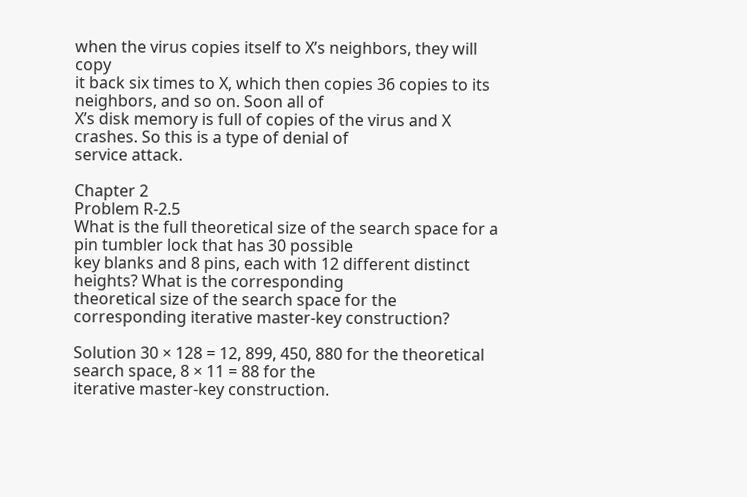when the virus copies itself to X’s neighbors, they will copy
it back six times to X, which then copies 36 copies to its neighbors, and so on. Soon all of
X’s disk memory is full of copies of the virus and X crashes. So this is a type of denial of
service attack.

Chapter 2
Problem R-2.5
What is the full theoretical size of the search space for a pin tumbler lock that has 30 possible
key blanks and 8 pins, each with 12 different distinct heights? What is the corresponding
theoretical size of the search space for the corresponding iterative master-key construction?

Solution 30 × 128 = 12, 899, 450, 880 for the theoretical search space, 8 × 11 = 88 for the
iterative master-key construction.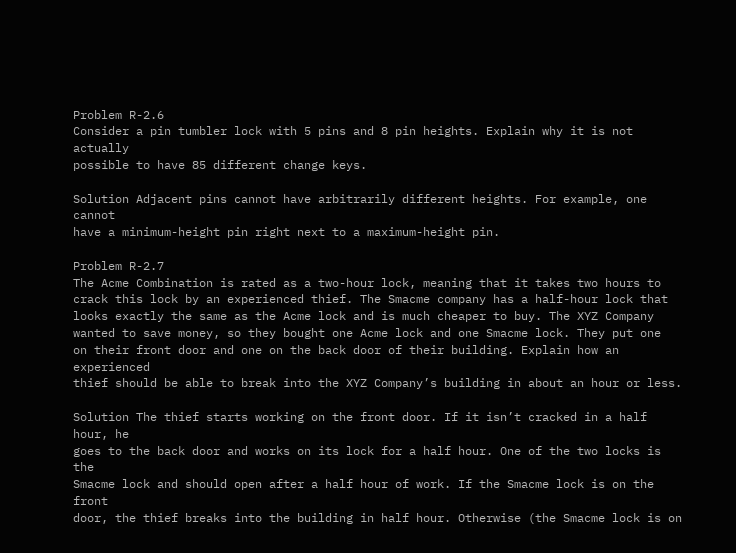Problem R-2.6
Consider a pin tumbler lock with 5 pins and 8 pin heights. Explain why it is not actually
possible to have 85 different change keys.

Solution Adjacent pins cannot have arbitrarily different heights. For example, one cannot
have a minimum-height pin right next to a maximum-height pin.

Problem R-2.7
The Acme Combination is rated as a two-hour lock, meaning that it takes two hours to
crack this lock by an experienced thief. The Smacme company has a half-hour lock that
looks exactly the same as the Acme lock and is much cheaper to buy. The XYZ Company
wanted to save money, so they bought one Acme lock and one Smacme lock. They put one
on their front door and one on the back door of their building. Explain how an experienced
thief should be able to break into the XYZ Company’s building in about an hour or less.

Solution The thief starts working on the front door. If it isn’t cracked in a half hour, he
goes to the back door and works on its lock for a half hour. One of the two locks is the
Smacme lock and should open after a half hour of work. If the Smacme lock is on the front
door, the thief breaks into the building in half hour. Otherwise (the Smacme lock is on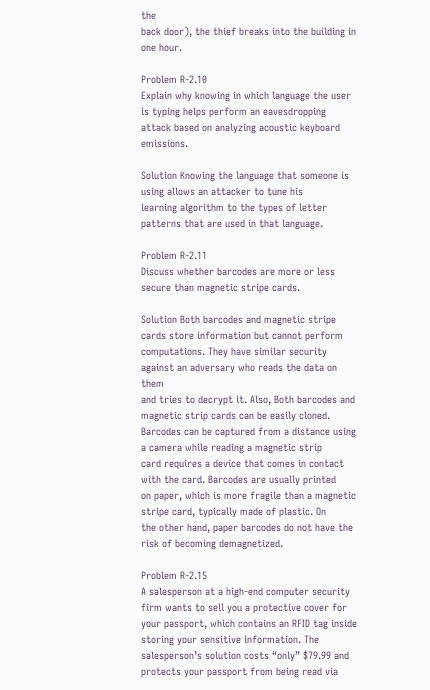the
back door), the thief breaks into the building in one hour.

Problem R-2.10
Explain why knowing in which language the user is typing helps perform an eavesdropping
attack based on analyzing acoustic keyboard emissions.

Solution Knowing the language that someone is using allows an attacker to tune his
learning algorithm to the types of letter patterns that are used in that language.

Problem R-2.11
Discuss whether barcodes are more or less secure than magnetic stripe cards.

Solution Both barcodes and magnetic stripe cards store information but cannot perform
computations. They have similar security against an adversary who reads the data on them
and tries to decrypt it. Also, Both barcodes and magnetic strip cards can be easily cloned.
Barcodes can be captured from a distance using a camera while reading a magnetic strip
card requires a device that comes in contact with the card. Barcodes are usually printed
on paper, which is more fragile than a magnetic stripe card, typically made of plastic. On
the other hand, paper barcodes do not have the risk of becoming demagnetized.

Problem R-2.15
A salesperson at a high-end computer security firm wants to sell you a protective cover for
your passport, which contains an RFID tag inside storing your sensitive information. The
salesperson’s solution costs “only” $79.99 and protects your passport from being read via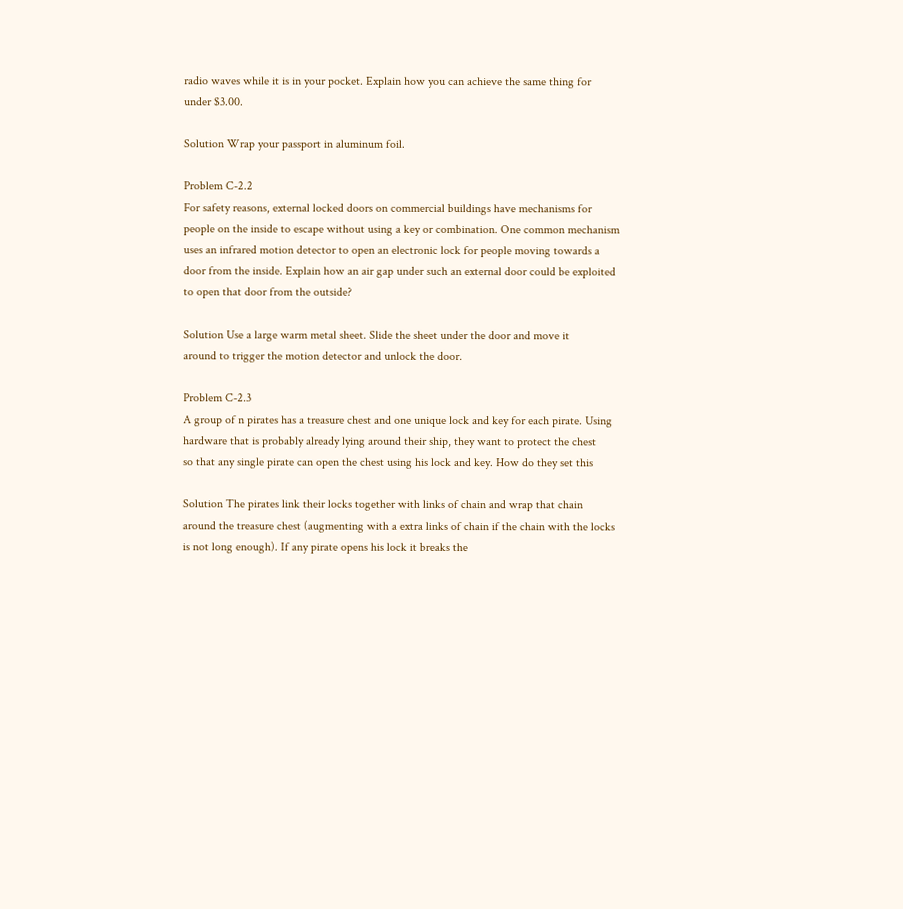radio waves while it is in your pocket. Explain how you can achieve the same thing for
under $3.00.

Solution Wrap your passport in aluminum foil.

Problem C-2.2
For safety reasons, external locked doors on commercial buildings have mechanisms for
people on the inside to escape without using a key or combination. One common mechanism
uses an infrared motion detector to open an electronic lock for people moving towards a
door from the inside. Explain how an air gap under such an external door could be exploited
to open that door from the outside?

Solution Use a large warm metal sheet. Slide the sheet under the door and move it
around to trigger the motion detector and unlock the door.

Problem C-2.3
A group of n pirates has a treasure chest and one unique lock and key for each pirate. Using
hardware that is probably already lying around their ship, they want to protect the chest
so that any single pirate can open the chest using his lock and key. How do they set this

Solution The pirates link their locks together with links of chain and wrap that chain
around the treasure chest (augmenting with a extra links of chain if the chain with the locks
is not long enough). If any pirate opens his lock it breaks the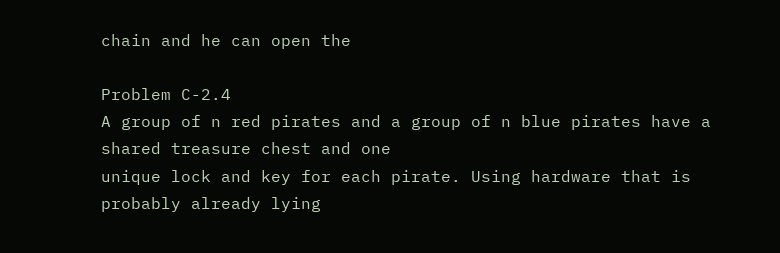chain and he can open the

Problem C-2.4
A group of n red pirates and a group of n blue pirates have a shared treasure chest and one
unique lock and key for each pirate. Using hardware that is probably already lying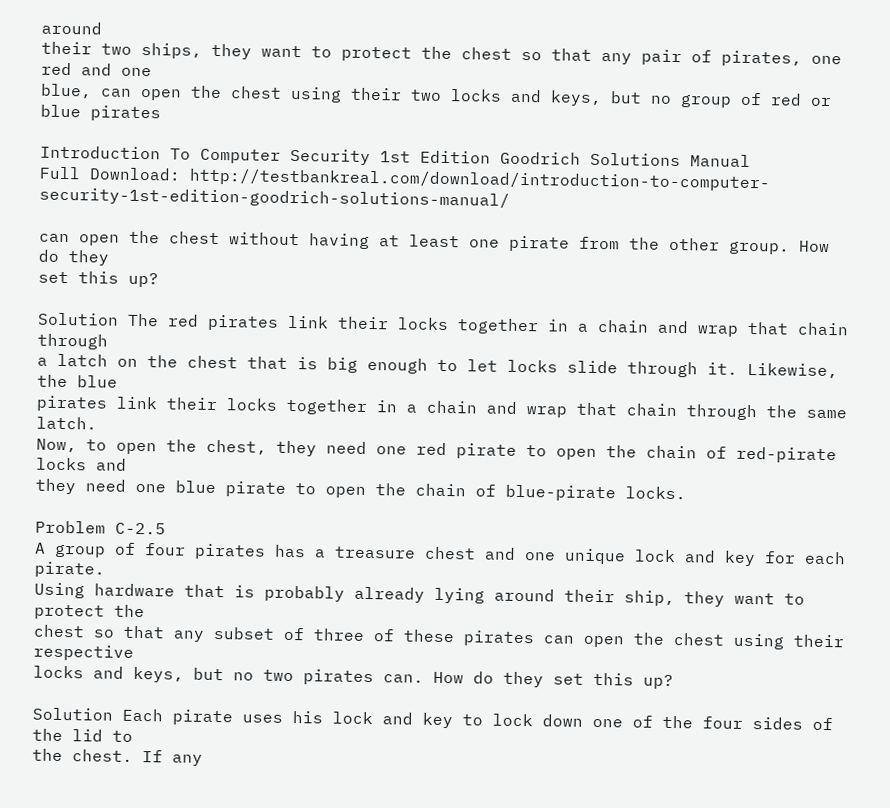around
their two ships, they want to protect the chest so that any pair of pirates, one red and one
blue, can open the chest using their two locks and keys, but no group of red or blue pirates

Introduction To Computer Security 1st Edition Goodrich Solutions Manual
Full Download: http://testbankreal.com/download/introduction-to-computer-security-1st-edition-goodrich-solutions-manual/

can open the chest without having at least one pirate from the other group. How do they
set this up?

Solution The red pirates link their locks together in a chain and wrap that chain through
a latch on the chest that is big enough to let locks slide through it. Likewise, the blue
pirates link their locks together in a chain and wrap that chain through the same latch.
Now, to open the chest, they need one red pirate to open the chain of red-pirate locks and
they need one blue pirate to open the chain of blue-pirate locks.

Problem C-2.5
A group of four pirates has a treasure chest and one unique lock and key for each pirate.
Using hardware that is probably already lying around their ship, they want to protect the
chest so that any subset of three of these pirates can open the chest using their respective
locks and keys, but no two pirates can. How do they set this up?

Solution Each pirate uses his lock and key to lock down one of the four sides of the lid to
the chest. If any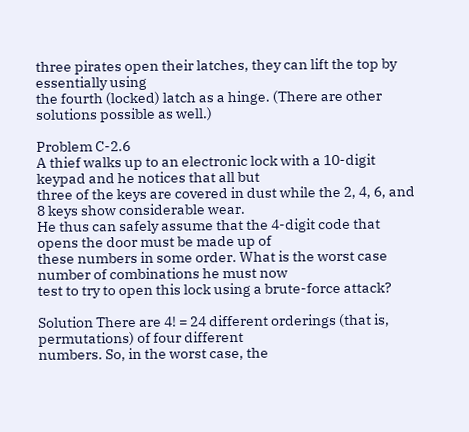three pirates open their latches, they can lift the top by essentially using
the fourth (locked) latch as a hinge. (There are other solutions possible as well.)

Problem C-2.6
A thief walks up to an electronic lock with a 10-digit keypad and he notices that all but
three of the keys are covered in dust while the 2, 4, 6, and 8 keys show considerable wear.
He thus can safely assume that the 4-digit code that opens the door must be made up of
these numbers in some order. What is the worst case number of combinations he must now
test to try to open this lock using a brute-force attack?

Solution There are 4! = 24 different orderings (that is, permutations) of four different
numbers. So, in the worst case, the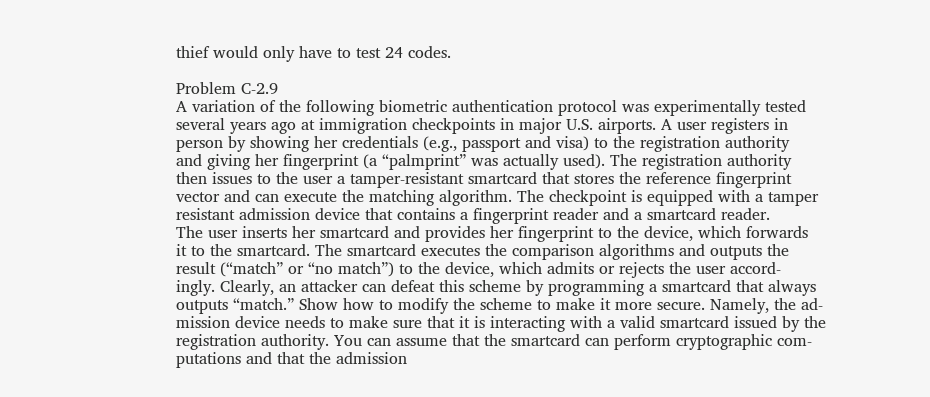thief would only have to test 24 codes.

Problem C-2.9
A variation of the following biometric authentication protocol was experimentally tested
several years ago at immigration checkpoints in major U.S. airports. A user registers in
person by showing her credentials (e.g., passport and visa) to the registration authority
and giving her fingerprint (a “palmprint” was actually used). The registration authority
then issues to the user a tamper-resistant smartcard that stores the reference fingerprint
vector and can execute the matching algorithm. The checkpoint is equipped with a tamper
resistant admission device that contains a fingerprint reader and a smartcard reader.
The user inserts her smartcard and provides her fingerprint to the device, which forwards
it to the smartcard. The smartcard executes the comparison algorithms and outputs the
result (“match” or “no match”) to the device, which admits or rejects the user accord-
ingly. Clearly, an attacker can defeat this scheme by programming a smartcard that always
outputs “match.” Show how to modify the scheme to make it more secure. Namely, the ad-
mission device needs to make sure that it is interacting with a valid smartcard issued by the
registration authority. You can assume that the smartcard can perform cryptographic com-
putations and that the admission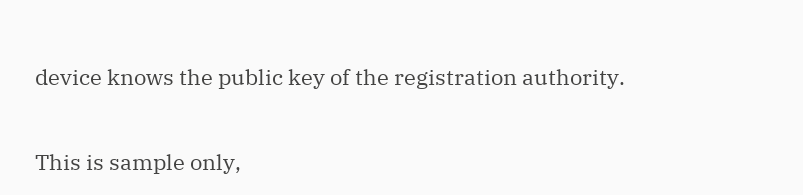device knows the public key of the registration authority.


This is sample only,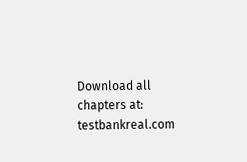Download all chapters at: testbankreal.com